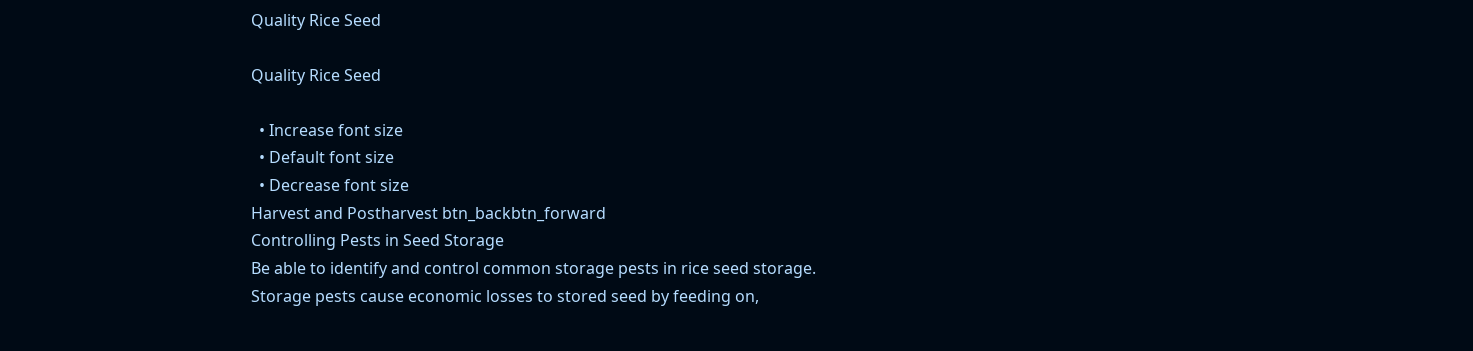Quality Rice Seed

Quality Rice Seed

  • Increase font size
  • Default font size
  • Decrease font size
Harvest and Postharvest btn_backbtn_forward
Controlling Pests in Seed Storage
Be able to identify and control common storage pests in rice seed storage.
Storage pests cause economic losses to stored seed by feeding on,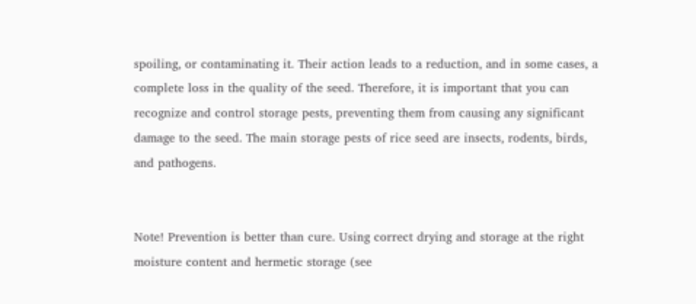spoiling, or contaminating it. Their action leads to a reduction, and in some cases, a complete loss in the quality of the seed. Therefore, it is important that you can recognize and control storage pests, preventing them from causing any significant damage to the seed. The main storage pests of rice seed are insects, rodents, birds, and pathogens.


Note! Prevention is better than cure. Using correct drying and storage at the right moisture content and hermetic storage (see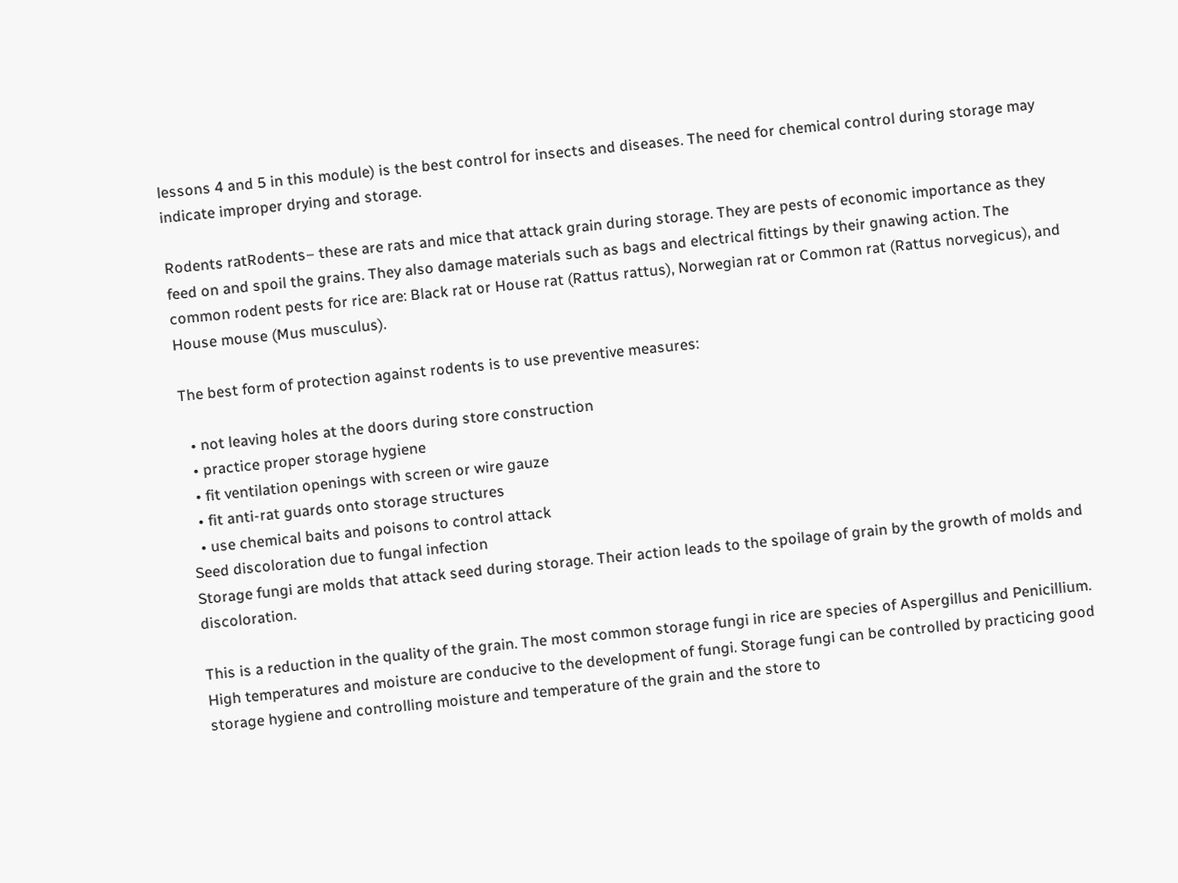lessons 4 and 5 in this module) is the best control for insects and diseases. The need for chemical control during storage may indicate improper drying and storage.

Rodents ratRodents– these are rats and mice that attack grain during storage. They are pests of economic importance as they feed on and spoil the grains. They also damage materials such as bags and electrical fittings by their gnawing action. The common rodent pests for rice are: Black rat or House rat (Rattus rattus), Norwegian rat or Common rat (Rattus norvegicus), and House mouse (Mus musculus).

The best form of protection against rodents is to use preventive measures:

  • not leaving holes at the doors during store construction
  • practice proper storage hygiene
  • fit ventilation openings with screen or wire gauze
  • fit anti-rat guards onto storage structures
  • use chemical baits and poisons to control attack
Seed discoloration due to fungal infection
Storage fungi are molds that attack seed during storage. Their action leads to the spoilage of grain by the growth of molds and discoloration.

This is a reduction in the quality of the grain. The most common storage fungi in rice are species of Aspergillus and Penicillium. High temperatures and moisture are conducive to the development of fungi. Storage fungi can be controlled by practicing good storage hygiene and controlling moisture and temperature of the grain and the store to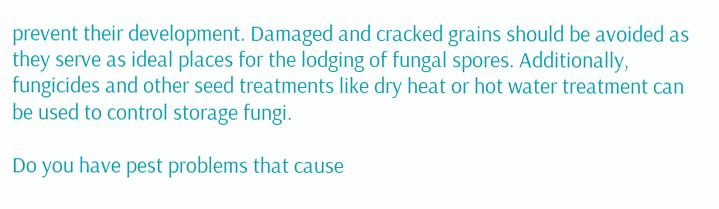prevent their development. Damaged and cracked grains should be avoided as they serve as ideal places for the lodging of fungal spores. Additionally, fungicides and other seed treatments like dry heat or hot water treatment can be used to control storage fungi.

Do you have pest problems that cause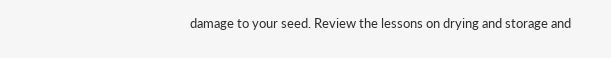damage to your seed. Review the lessons on drying and storage and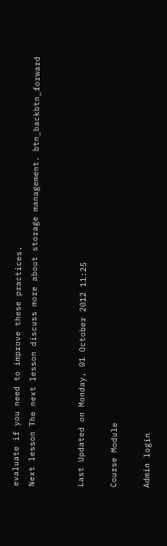evaluate if you need to improve these practices.
Next lesson The next lesson discuss more about storage management. btn_backbtn_forward


Last Updated on Monday, 01 October 2012 11:25

Course Module

Admin login